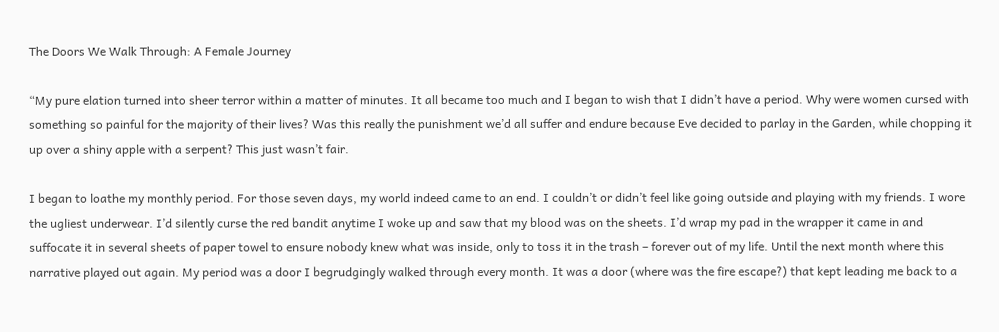The Doors We Walk Through: A Female Journey

“My pure elation turned into sheer terror within a matter of minutes. It all became too much and I began to wish that I didn’t have a period. Why were women cursed with something so painful for the majority of their lives? Was this really the punishment we’d all suffer and endure because Eve decided to parlay in the Garden, while chopping it up over a shiny apple with a serpent? This just wasn’t fair.

I began to loathe my monthly period. For those seven days, my world indeed came to an end. I couldn’t or didn’t feel like going outside and playing with my friends. I wore the ugliest underwear. I’d silently curse the red bandit anytime I woke up and saw that my blood was on the sheets. I’d wrap my pad in the wrapper it came in and suffocate it in several sheets of paper towel to ensure nobody knew what was inside, only to toss it in the trash – forever out of my life. Until the next month where this narrative played out again. My period was a door I begrudgingly walked through every month. It was a door (where was the fire escape?) that kept leading me back to a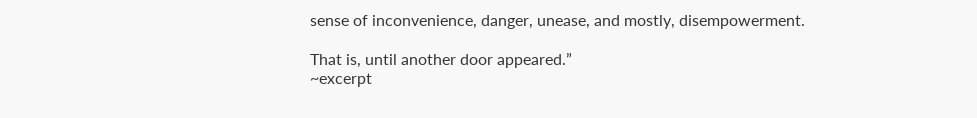sense of inconvenience, danger, unease, and mostly, disempowerment.

That is, until another door appeared.”
~excerpt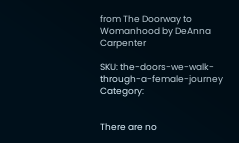from The Doorway to Womanhood by DeAnna Carpenter

SKU: the-doors-we-walk-through-a-female-journey Category:


There are no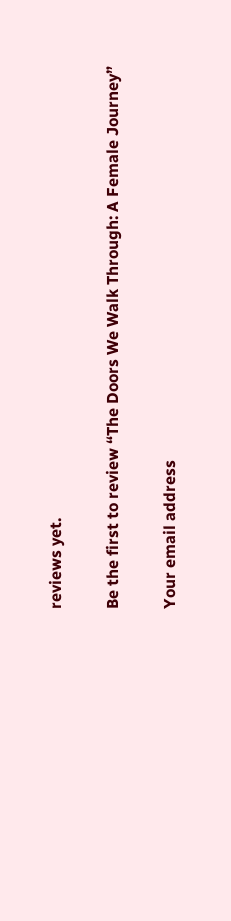reviews yet.

Be the first to review “The Doors We Walk Through: A Female Journey”

Your email address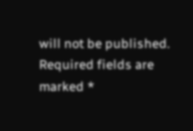will not be published. Required fields are marked *